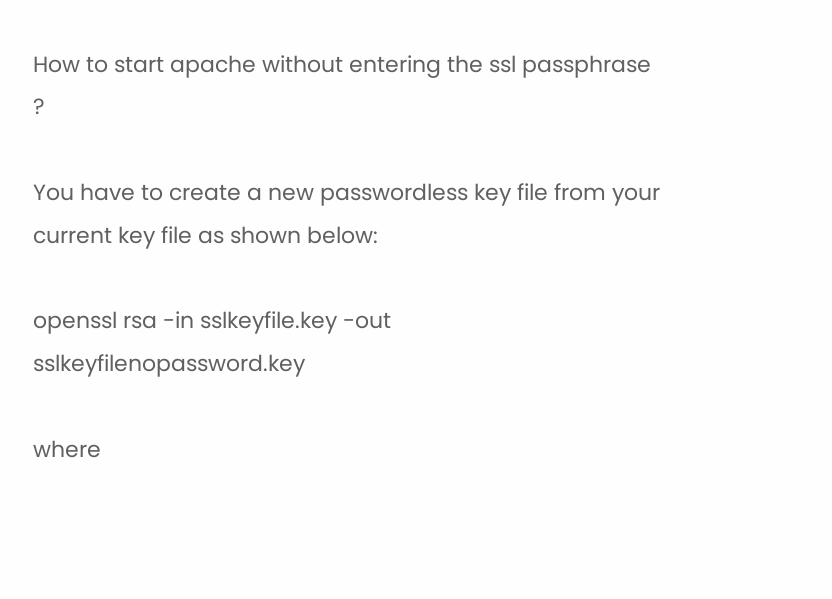How to start apache without entering the ssl passphrase ?

You have to create a new passwordless key file from your current key file as shown below:

openssl rsa -in sslkeyfile.key -out sslkeyfilenopassword.key

where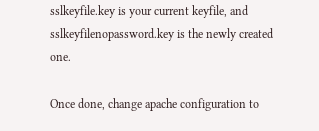sslkeyfile.key is your current keyfile, and sslkeyfilenopassword.key is the newly created one.

Once done, change apache configuration to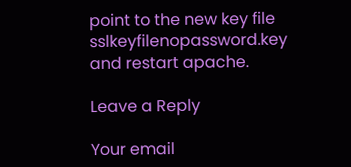point to the new key file sslkeyfilenopassword.key and restart apache.

Leave a Reply

Your email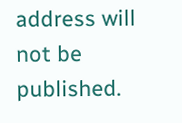address will not be published.